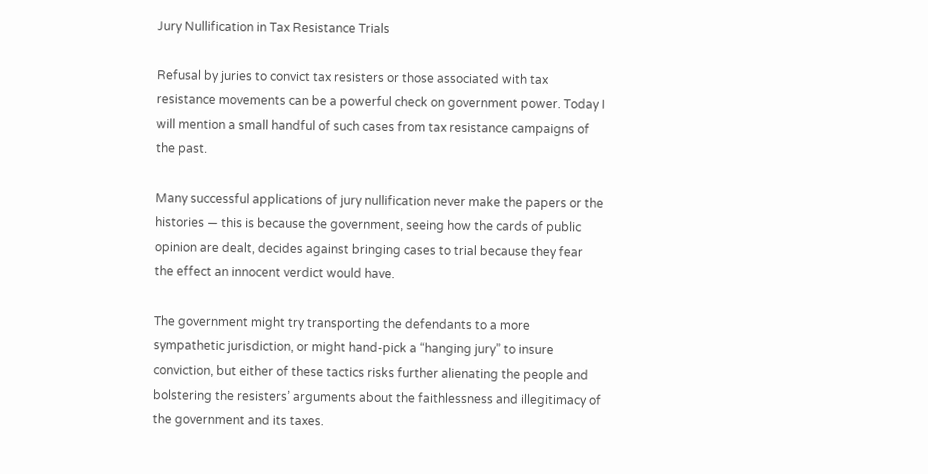Jury Nullification in Tax Resistance Trials

Refusal by juries to convict tax resisters or those associated with tax resistance movements can be a powerful check on government power. Today I will mention a small handful of such cases from tax resistance campaigns of the past.

Many successful applications of jury nullification never make the papers or the histories — this is because the government, seeing how the cards of public opinion are dealt, decides against bringing cases to trial because they fear the effect an innocent verdict would have.

The government might try transporting the defendants to a more sympathetic jurisdiction, or might hand-pick a “hanging jury” to insure conviction, but either of these tactics risks further alienating the people and bolstering the resisters’ arguments about the faithlessness and illegitimacy of the government and its taxes.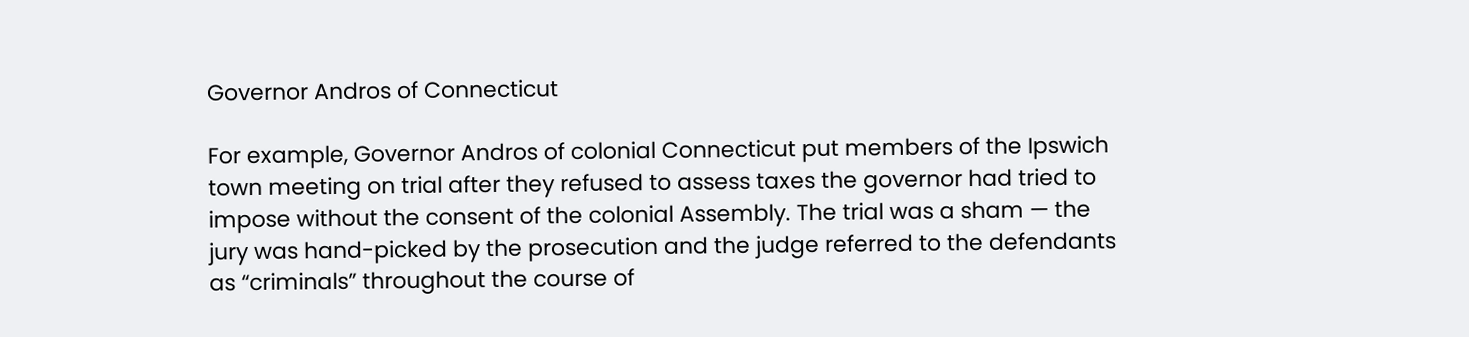Governor Andros of Connecticut

For example, Governor Andros of colonial Connecticut put members of the Ipswich town meeting on trial after they refused to assess taxes the governor had tried to impose without the consent of the colonial Assembly. The trial was a sham — the jury was hand-picked by the prosecution and the judge referred to the defendants as “criminals” throughout the course of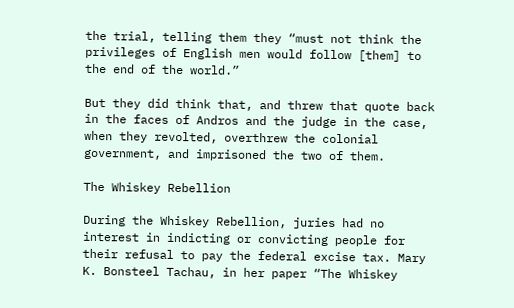the trial, telling them they “must not think the privileges of English men would follow [them] to the end of the world.”

But they did think that, and threw that quote back in the faces of Andros and the judge in the case, when they revolted, overthrew the colonial government, and imprisoned the two of them.

The Whiskey Rebellion

During the Whiskey Rebellion, juries had no interest in indicting or convicting people for their refusal to pay the federal excise tax. Mary K. Bonsteel Tachau, in her paper “The Whiskey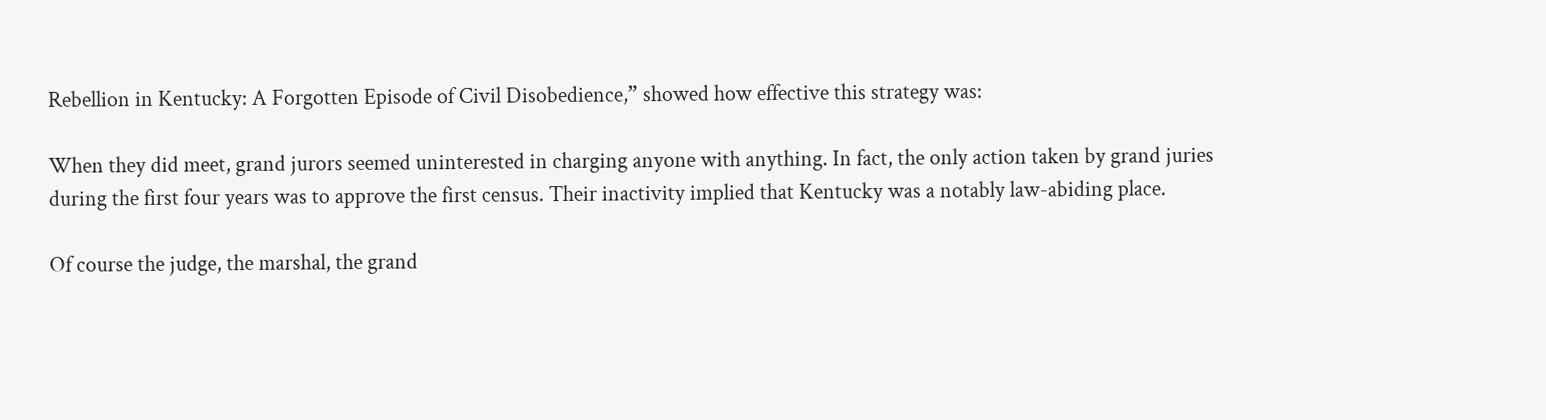Rebellion in Kentucky: A Forgotten Episode of Civil Disobedience,” showed how effective this strategy was:

When they did meet, grand jurors seemed uninterested in charging anyone with anything. In fact, the only action taken by grand juries during the first four years was to approve the first census. Their inactivity implied that Kentucky was a notably law-abiding place.

Of course the judge, the marshal, the grand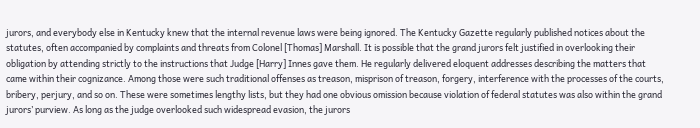jurors, and everybody else in Kentucky knew that the internal revenue laws were being ignored. The Kentucky Gazette regularly published notices about the statutes, often accompanied by complaints and threats from Colonel [Thomas] Marshall. It is possible that the grand jurors felt justified in overlooking their obligation by attending strictly to the instructions that Judge [Harry] Innes gave them. He regularly delivered eloquent addresses describing the matters that came within their cognizance. Among those were such traditional offenses as treason, misprison of treason, forgery, interference with the processes of the courts, bribery, perjury, and so on. These were sometimes lengthy lists, but they had one obvious omission because violation of federal statutes was also within the grand jurors’ purview. As long as the judge overlooked such widespread evasion, the jurors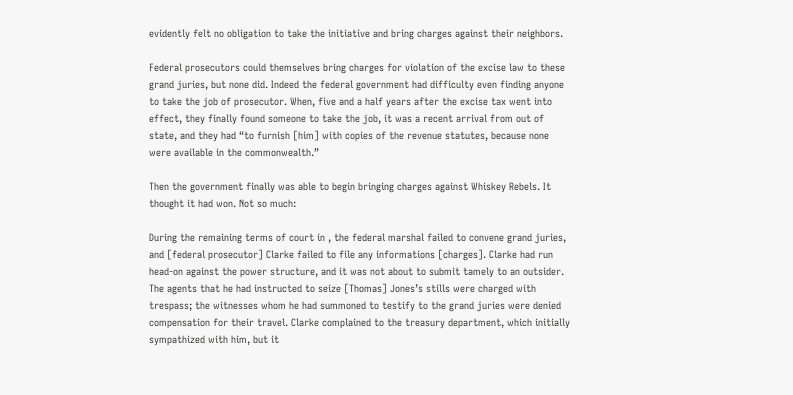evidently felt no obligation to take the initiative and bring charges against their neighbors.

Federal prosecutors could themselves bring charges for violation of the excise law to these grand juries, but none did. Indeed the federal government had difficulty even finding anyone to take the job of prosecutor. When, five and a half years after the excise tax went into effect, they finally found someone to take the job, it was a recent arrival from out of state, and they had “to furnish [him] with copies of the revenue statutes, because none were available in the commonwealth.”

Then the government finally was able to begin bringing charges against Whiskey Rebels. It thought it had won. Not so much:

During the remaining terms of court in , the federal marshal failed to convene grand juries, and [federal prosecutor] Clarke failed to file any informations [charges]. Clarke had run head-on against the power structure, and it was not about to submit tamely to an outsider. The agents that he had instructed to seize [Thomas] Jones’s stills were charged with trespass; the witnesses whom he had summoned to testify to the grand juries were denied compensation for their travel. Clarke complained to the treasury department, which initially sympathized with him, but it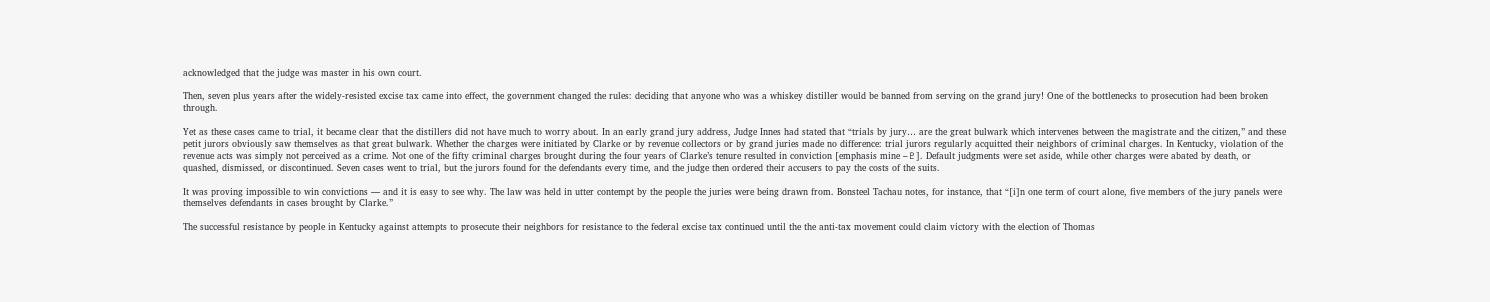acknowledged that the judge was master in his own court.

Then, seven plus years after the widely-resisted excise tax came into effect, the government changed the rules: deciding that anyone who was a whiskey distiller would be banned from serving on the grand jury! One of the bottlenecks to prosecution had been broken through.

Yet as these cases came to trial, it became clear that the distillers did not have much to worry about. In an early grand jury address, Judge Innes had stated that “trials by jury… are the great bulwark which intervenes between the magistrate and the citizen,” and these petit jurors obviously saw themselves as that great bulwark. Whether the charges were initiated by Clarke or by revenue collectors or by grand juries made no difference: trial jurors regularly acquitted their neighbors of criminal charges. In Kentucky, violation of the revenue acts was simply not perceived as a crime. Not one of the fifty criminal charges brought during the four years of Clarke’s tenure resulted in conviction [emphasis mine –♇]. Default judgments were set aside, while other charges were abated by death, or quashed, dismissed, or discontinued. Seven cases went to trial, but the jurors found for the defendants every time, and the judge then ordered their accusers to pay the costs of the suits.

It was proving impossible to win convictions — and it is easy to see why. The law was held in utter contempt by the people the juries were being drawn from. Bonsteel Tachau notes, for instance, that “[i]n one term of court alone, five members of the jury panels were themselves defendants in cases brought by Clarke.”

The successful resistance by people in Kentucky against attempts to prosecute their neighbors for resistance to the federal excise tax continued until the the anti-tax movement could claim victory with the election of Thomas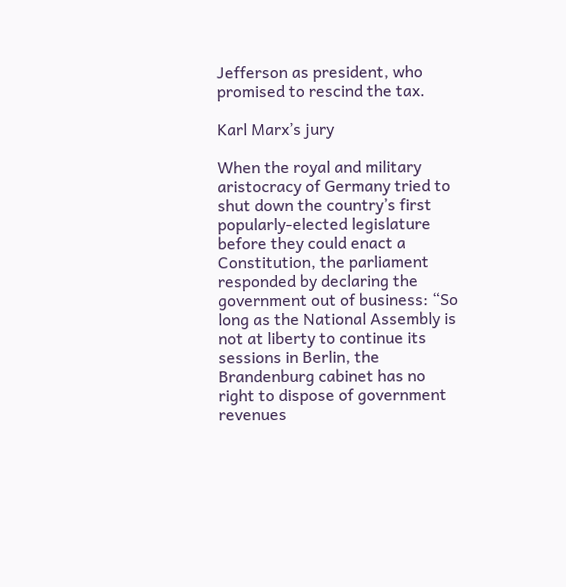Jefferson as president, who promised to rescind the tax.

Karl Marx’s jury

When the royal and military aristocracy of Germany tried to shut down the country’s first popularly-elected legislature before they could enact a Constitution, the parliament responded by declaring the government out of business: “So long as the National Assembly is not at liberty to continue its sessions in Berlin, the Brandenburg cabinet has no right to dispose of government revenues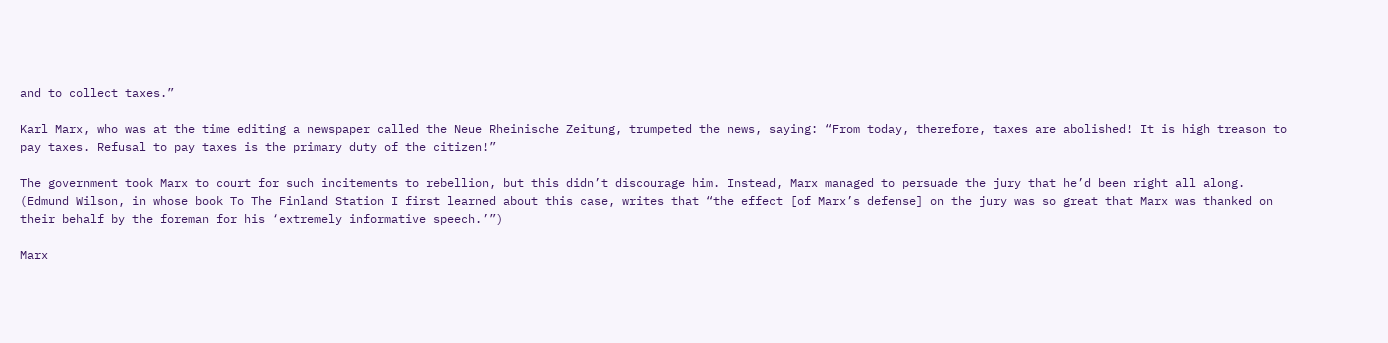and to collect taxes.”

Karl Marx, who was at the time editing a newspaper called the Neue Rheinische Zeitung, trumpeted the news, saying: “From today, therefore, taxes are abolished! It is high treason to pay taxes. Refusal to pay taxes is the primary duty of the citizen!”

The government took Marx to court for such incitements to rebellion, but this didn’t discourage him. Instead, Marx managed to persuade the jury that he’d been right all along. (Edmund Wilson, in whose book To The Finland Station I first learned about this case, writes that “the effect [of Marx’s defense] on the jury was so great that Marx was thanked on their behalf by the foreman for his ‘extremely informative speech.’”)

Marx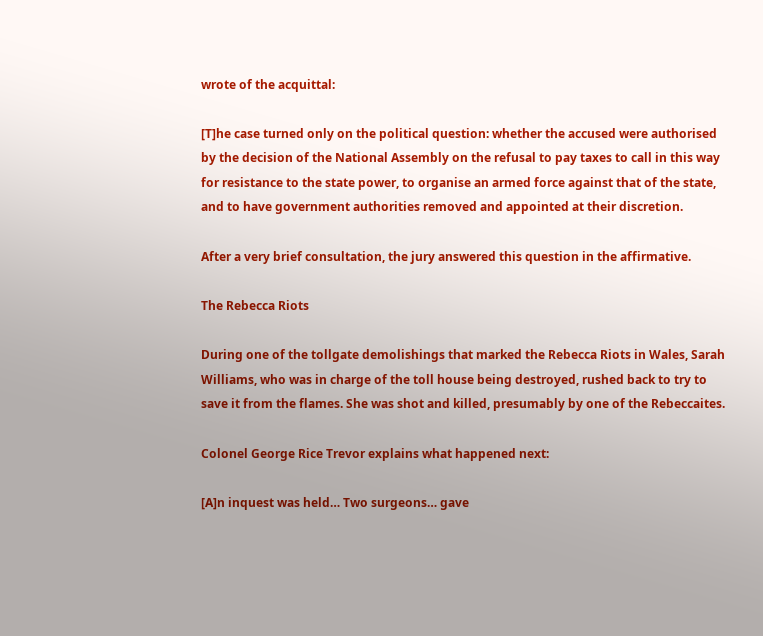wrote of the acquittal:

[T]he case turned only on the political question: whether the accused were authorised by the decision of the National Assembly on the refusal to pay taxes to call in this way for resistance to the state power, to organise an armed force against that of the state, and to have government authorities removed and appointed at their discretion.

After a very brief consultation, the jury answered this question in the affirmative.

The Rebecca Riots

During one of the tollgate demolishings that marked the Rebecca Riots in Wales, Sarah Williams, who was in charge of the toll house being destroyed, rushed back to try to save it from the flames. She was shot and killed, presumably by one of the Rebeccaites.

Colonel George Rice Trevor explains what happened next:

[A]n inquest was held… Two surgeons… gave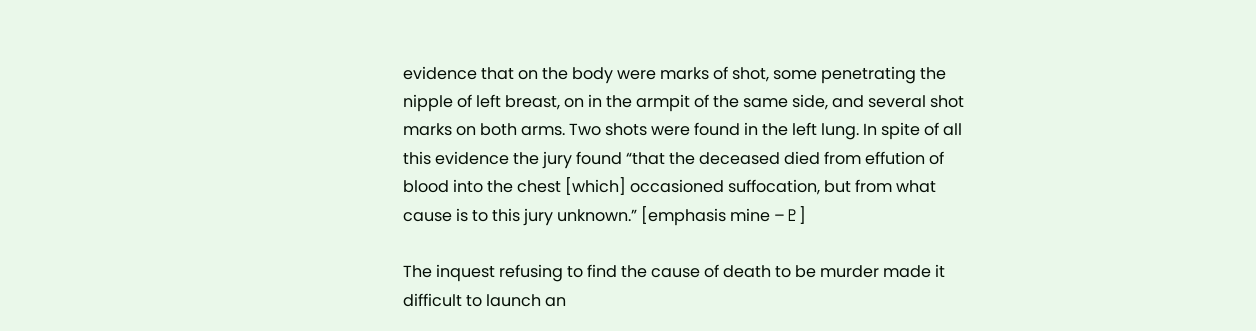evidence that on the body were marks of shot, some penetrating the nipple of left breast, on in the armpit of the same side, and several shot marks on both arms. Two shots were found in the left lung. In spite of all this evidence the jury found “that the deceased died from effution of blood into the chest [which] occasioned suffocation, but from what cause is to this jury unknown.” [emphasis mine –♇]

The inquest refusing to find the cause of death to be murder made it difficult to launch an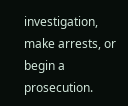investigation, make arrests, or begin a prosecution.